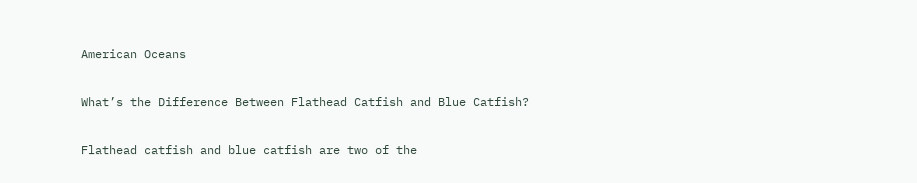American Oceans

What’s the Difference Between Flathead Catfish and Blue Catfish?

Flathead catfish and blue catfish are two of the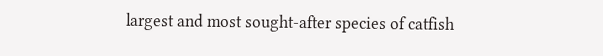largest and most sought-after species of catfish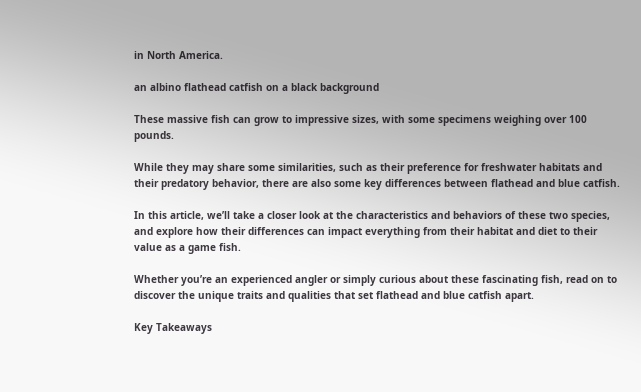in North America.

an albino flathead catfish on a black background

These massive fish can grow to impressive sizes, with some specimens weighing over 100 pounds.

While they may share some similarities, such as their preference for freshwater habitats and their predatory behavior, there are also some key differences between flathead and blue catfish.

In this article, we’ll take a closer look at the characteristics and behaviors of these two species, and explore how their differences can impact everything from their habitat and diet to their value as a game fish.

Whether you’re an experienced angler or simply curious about these fascinating fish, read on to discover the unique traits and qualities that set flathead and blue catfish apart.

Key Takeaways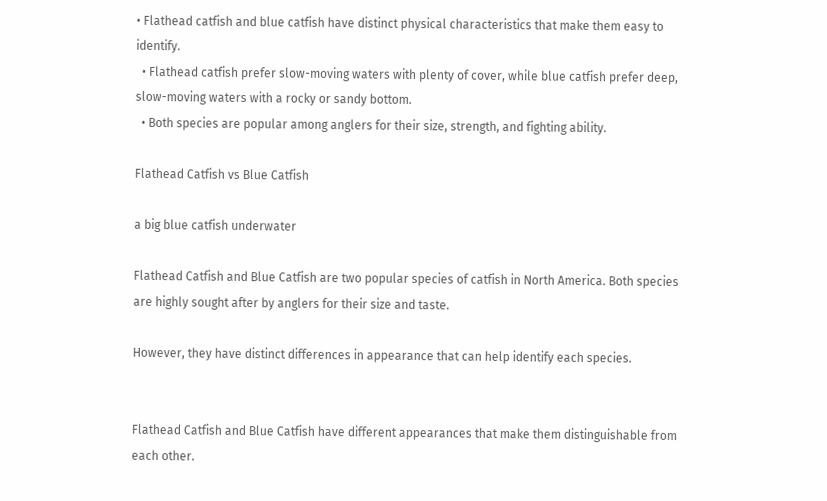• Flathead catfish and blue catfish have distinct physical characteristics that make them easy to identify.
  • Flathead catfish prefer slow-moving waters with plenty of cover, while blue catfish prefer deep, slow-moving waters with a rocky or sandy bottom.
  • Both species are popular among anglers for their size, strength, and fighting ability.

Flathead Catfish vs Blue Catfish

a big blue catfish underwater

Flathead Catfish and Blue Catfish are two popular species of catfish in North America. Both species are highly sought after by anglers for their size and taste.

However, they have distinct differences in appearance that can help identify each species.


Flathead Catfish and Blue Catfish have different appearances that make them distinguishable from each other.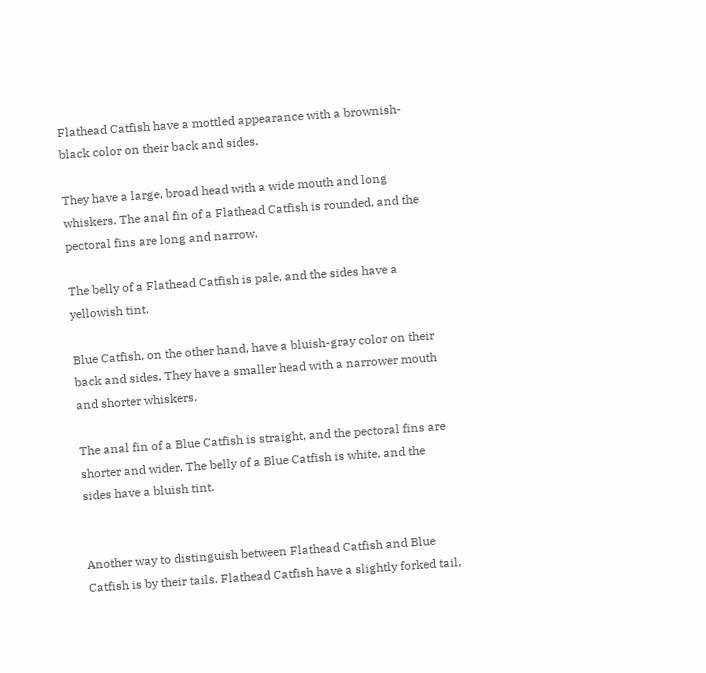Flathead Catfish have a mottled appearance with a brownish-black color on their back and sides.

They have a large, broad head with a wide mouth and long whiskers. The anal fin of a Flathead Catfish is rounded, and the pectoral fins are long and narrow.

The belly of a Flathead Catfish is pale, and the sides have a yellowish tint.

Blue Catfish, on the other hand, have a bluish-gray color on their back and sides. They have a smaller head with a narrower mouth and shorter whiskers.

The anal fin of a Blue Catfish is straight, and the pectoral fins are shorter and wider. The belly of a Blue Catfish is white, and the sides have a bluish tint.


Another way to distinguish between Flathead Catfish and Blue Catfish is by their tails. Flathead Catfish have a slightly forked tail,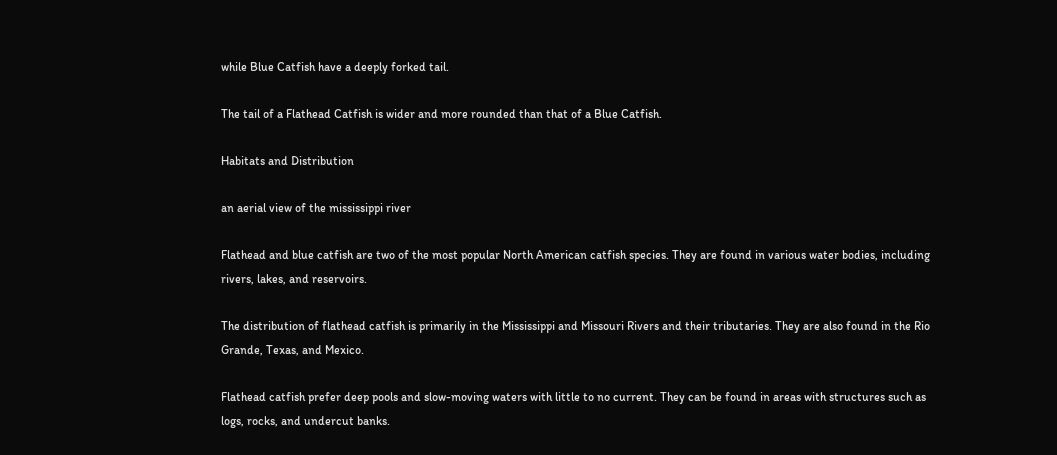while Blue Catfish have a deeply forked tail.

The tail of a Flathead Catfish is wider and more rounded than that of a Blue Catfish.

Habitats and Distribution

an aerial view of the mississippi river

Flathead and blue catfish are two of the most popular North American catfish species. They are found in various water bodies, including rivers, lakes, and reservoirs.

The distribution of flathead catfish is primarily in the Mississippi and Missouri Rivers and their tributaries. They are also found in the Rio Grande, Texas, and Mexico.

Flathead catfish prefer deep pools and slow-moving waters with little to no current. They can be found in areas with structures such as logs, rocks, and undercut banks.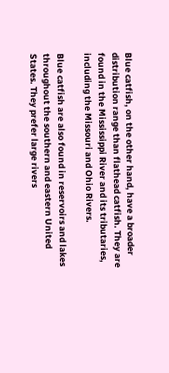Blue catfish, on the other hand, have a broader distribution range than flathead catfish. They are found in the Mississippi River and its tributaries, including the Missouri and Ohio Rivers.

Blue catfish are also found in reservoirs and lakes throughout the southern and eastern United States. They prefer large rivers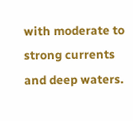with moderate to strong currents and deep waters.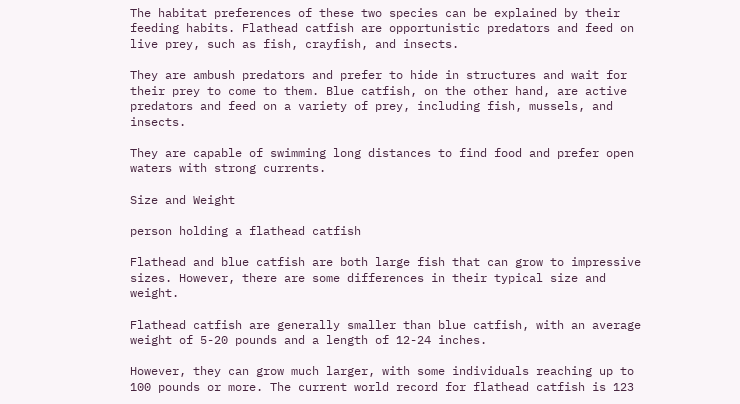The habitat preferences of these two species can be explained by their feeding habits. Flathead catfish are opportunistic predators and feed on live prey, such as fish, crayfish, and insects.

They are ambush predators and prefer to hide in structures and wait for their prey to come to them. Blue catfish, on the other hand, are active predators and feed on a variety of prey, including fish, mussels, and insects.

They are capable of swimming long distances to find food and prefer open waters with strong currents.

Size and Weight

person holding a flathead catfish

Flathead and blue catfish are both large fish that can grow to impressive sizes. However, there are some differences in their typical size and weight.

Flathead catfish are generally smaller than blue catfish, with an average weight of 5-20 pounds and a length of 12-24 inches.

However, they can grow much larger, with some individuals reaching up to 100 pounds or more. The current world record for flathead catfish is 123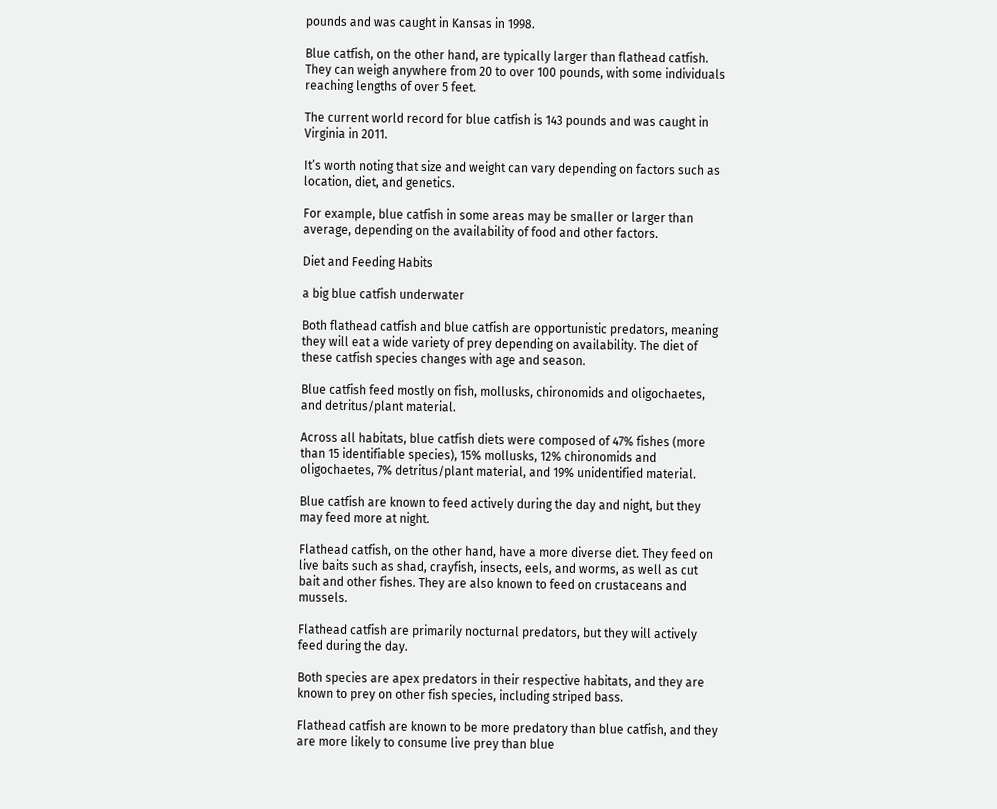pounds and was caught in Kansas in 1998.

Blue catfish, on the other hand, are typically larger than flathead catfish. They can weigh anywhere from 20 to over 100 pounds, with some individuals reaching lengths of over 5 feet.

The current world record for blue catfish is 143 pounds and was caught in Virginia in 2011.

It’s worth noting that size and weight can vary depending on factors such as location, diet, and genetics.

For example, blue catfish in some areas may be smaller or larger than average, depending on the availability of food and other factors.

Diet and Feeding Habits

a big blue catfish underwater

Both flathead catfish and blue catfish are opportunistic predators, meaning they will eat a wide variety of prey depending on availability. The diet of these catfish species changes with age and season.

Blue catfish feed mostly on fish, mollusks, chironomids and oligochaetes, and detritus/plant material.

Across all habitats, blue catfish diets were composed of 47% fishes (more than 15 identifiable species), 15% mollusks, 12% chironomids and oligochaetes, 7% detritus/plant material, and 19% unidentified material.

Blue catfish are known to feed actively during the day and night, but they may feed more at night.

Flathead catfish, on the other hand, have a more diverse diet. They feed on live baits such as shad, crayfish, insects, eels, and worms, as well as cut bait and other fishes. They are also known to feed on crustaceans and mussels.

Flathead catfish are primarily nocturnal predators, but they will actively feed during the day.

Both species are apex predators in their respective habitats, and they are known to prey on other fish species, including striped bass.

Flathead catfish are known to be more predatory than blue catfish, and they are more likely to consume live prey than blue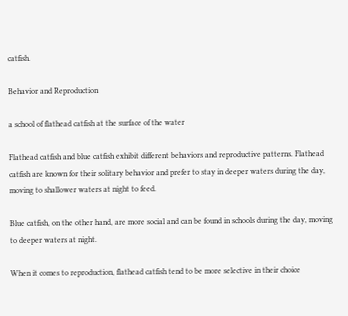catfish.

Behavior and Reproduction

a school of flathead catfish at the surface of the water

Flathead catfish and blue catfish exhibit different behaviors and reproductive patterns. Flathead catfish are known for their solitary behavior and prefer to stay in deeper waters during the day, moving to shallower waters at night to feed.

Blue catfish, on the other hand, are more social and can be found in schools during the day, moving to deeper waters at night.

When it comes to reproduction, flathead catfish tend to be more selective in their choice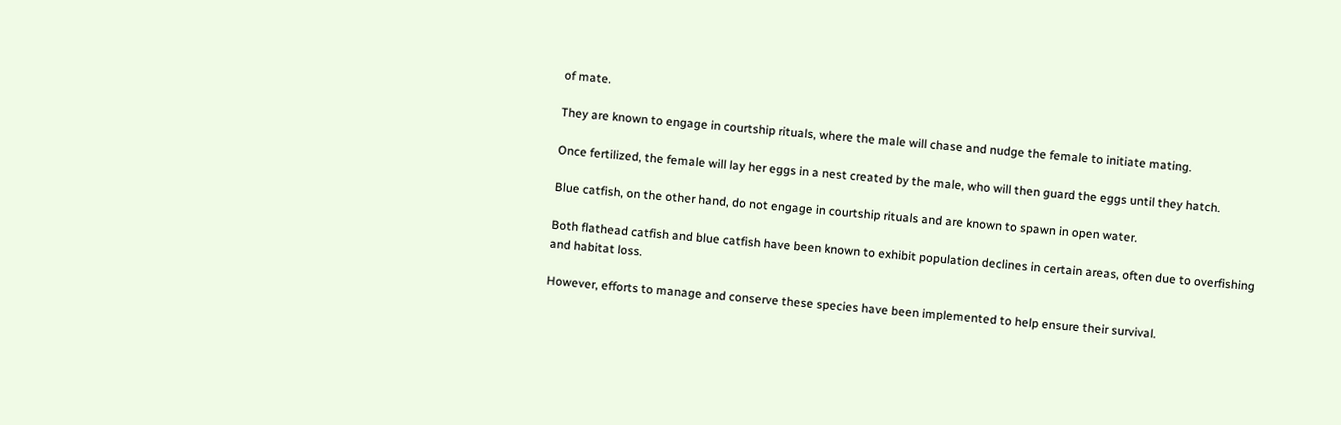of mate.

They are known to engage in courtship rituals, where the male will chase and nudge the female to initiate mating.

Once fertilized, the female will lay her eggs in a nest created by the male, who will then guard the eggs until they hatch.

Blue catfish, on the other hand, do not engage in courtship rituals and are known to spawn in open water.

Both flathead catfish and blue catfish have been known to exhibit population declines in certain areas, often due to overfishing and habitat loss.

However, efforts to manage and conserve these species have been implemented to help ensure their survival.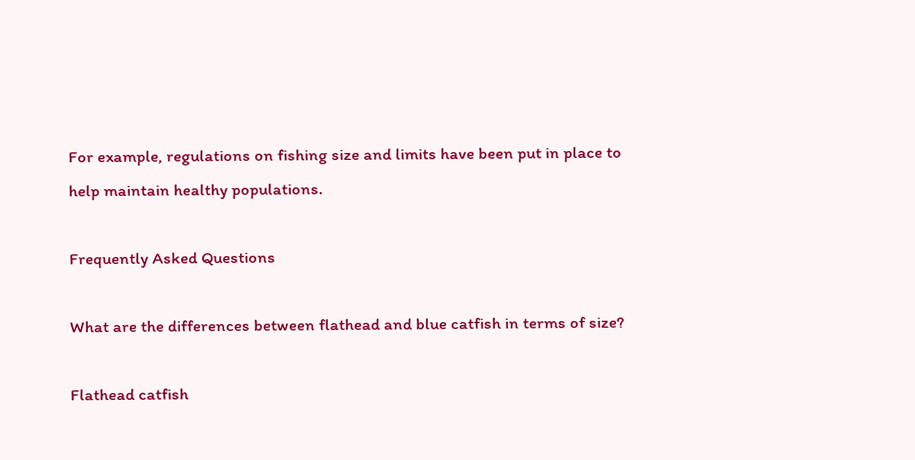For example, regulations on fishing size and limits have been put in place to help maintain healthy populations.

Frequently Asked Questions

What are the differences between flathead and blue catfish in terms of size?

Flathead catfish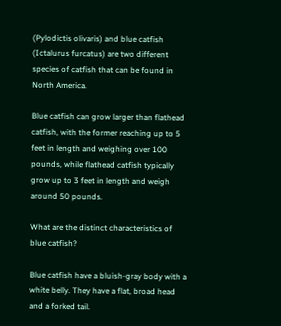(Pylodictis olivaris) and blue catfish (Ictalurus furcatus) are two different species of catfish that can be found in North America.

Blue catfish can grow larger than flathead catfish, with the former reaching up to 5 feet in length and weighing over 100 pounds, while flathead catfish typically grow up to 3 feet in length and weigh around 50 pounds.

What are the distinct characteristics of blue catfish?

Blue catfish have a bluish-gray body with a white belly. They have a flat, broad head and a forked tail.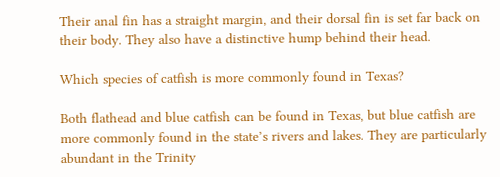Their anal fin has a straight margin, and their dorsal fin is set far back on their body. They also have a distinctive hump behind their head.

Which species of catfish is more commonly found in Texas?

Both flathead and blue catfish can be found in Texas, but blue catfish are more commonly found in the state’s rivers and lakes. They are particularly abundant in the Trinity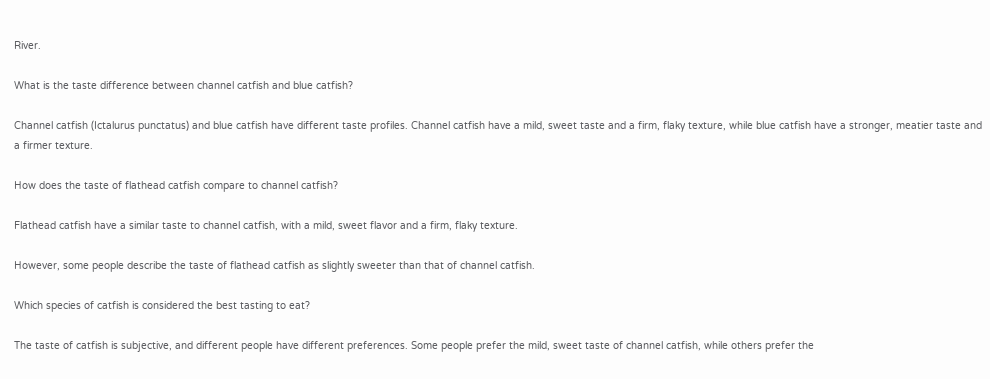River.

What is the taste difference between channel catfish and blue catfish?

Channel catfish (Ictalurus punctatus) and blue catfish have different taste profiles. Channel catfish have a mild, sweet taste and a firm, flaky texture, while blue catfish have a stronger, meatier taste and a firmer texture.

How does the taste of flathead catfish compare to channel catfish?

Flathead catfish have a similar taste to channel catfish, with a mild, sweet flavor and a firm, flaky texture.

However, some people describe the taste of flathead catfish as slightly sweeter than that of channel catfish.

Which species of catfish is considered the best tasting to eat?

The taste of catfish is subjective, and different people have different preferences. Some people prefer the mild, sweet taste of channel catfish, while others prefer the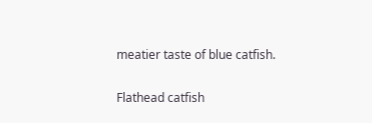meatier taste of blue catfish.

Flathead catfish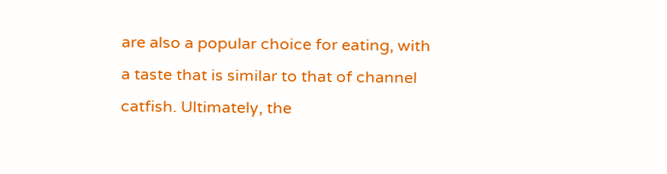are also a popular choice for eating, with a taste that is similar to that of channel catfish. Ultimately, the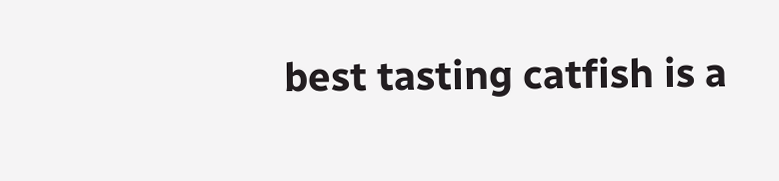best tasting catfish is a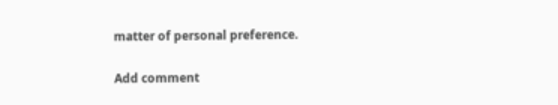matter of personal preference.

Add comment